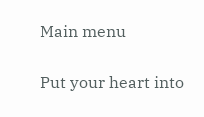Main menu

Put your heart into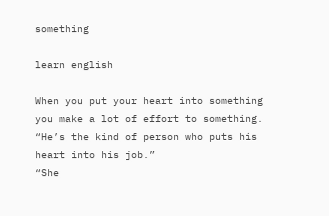something

learn english

When you put your heart into something you make a lot of effort to something.
“He’s the kind of person who puts his heart into his job.”
“She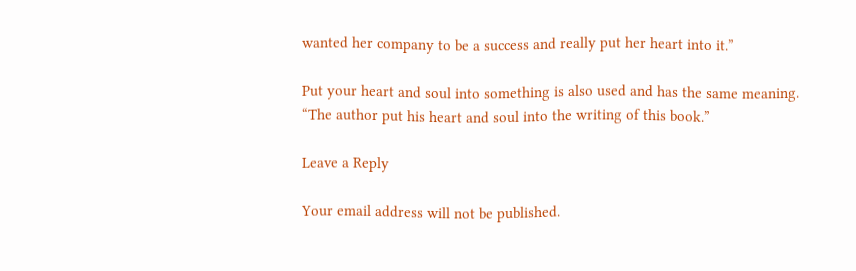wanted her company to be a success and really put her heart into it.”

Put your heart and soul into something is also used and has the same meaning.
“The author put his heart and soul into the writing of this book.”

Leave a Reply

Your email address will not be published.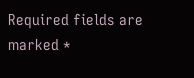Required fields are marked *